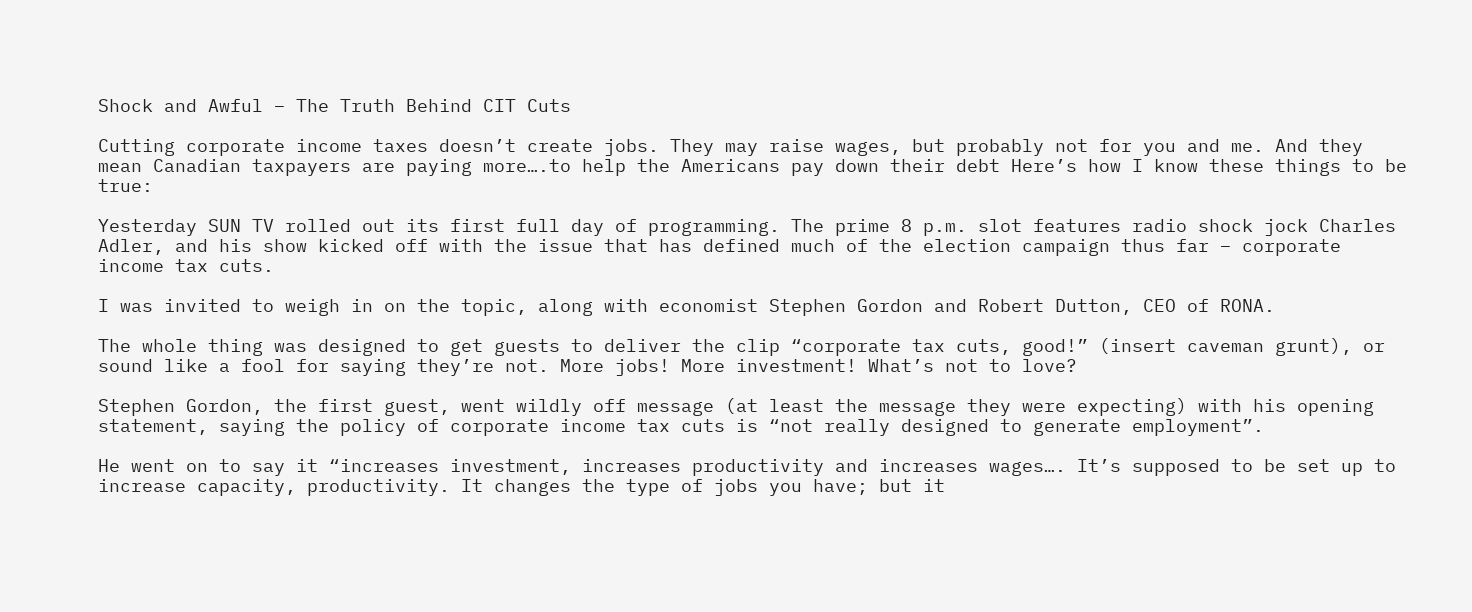Shock and Awful – The Truth Behind CIT Cuts

Cutting corporate income taxes doesn’t create jobs. They may raise wages, but probably not for you and me. And they mean Canadian taxpayers are paying more….to help the Americans pay down their debt Here’s how I know these things to be true:

Yesterday SUN TV rolled out its first full day of programming. The prime 8 p.m. slot features radio shock jock Charles Adler, and his show kicked off with the issue that has defined much of the election campaign thus far – corporate income tax cuts.

I was invited to weigh in on the topic, along with economist Stephen Gordon and Robert Dutton, CEO of RONA.

The whole thing was designed to get guests to deliver the clip “corporate tax cuts, good!” (insert caveman grunt), or sound like a fool for saying they’re not. More jobs! More investment! What’s not to love?

Stephen Gordon, the first guest, went wildly off message (at least the message they were expecting) with his opening statement, saying the policy of corporate income tax cuts is “not really designed to generate employment”.

He went on to say it “increases investment, increases productivity and increases wages…. It’s supposed to be set up to increase capacity, productivity. It changes the type of jobs you have; but it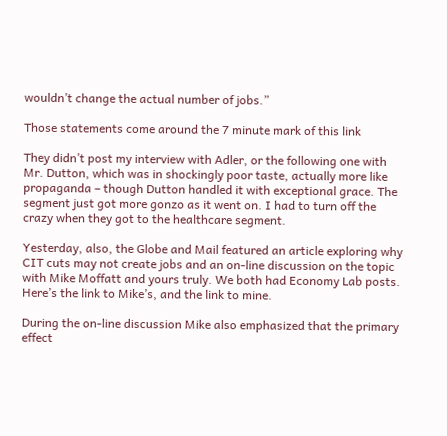wouldn’t change the actual number of jobs.”

Those statements come around the 7 minute mark of this link

They didn’t post my interview with Adler, or the following one with Mr. Dutton, which was in shockingly poor taste, actually more like propaganda – though Dutton handled it with exceptional grace. The segment just got more gonzo as it went on. I had to turn off the crazy when they got to the healthcare segment.

Yesterday, also, the Globe and Mail featured an article exploring why CIT cuts may not create jobs and an on-line discussion on the topic with Mike Moffatt and yours truly. We both had Economy Lab posts. Here’s the link to Mike’s, and the link to mine.

During the on-line discussion Mike also emphasized that the primary effect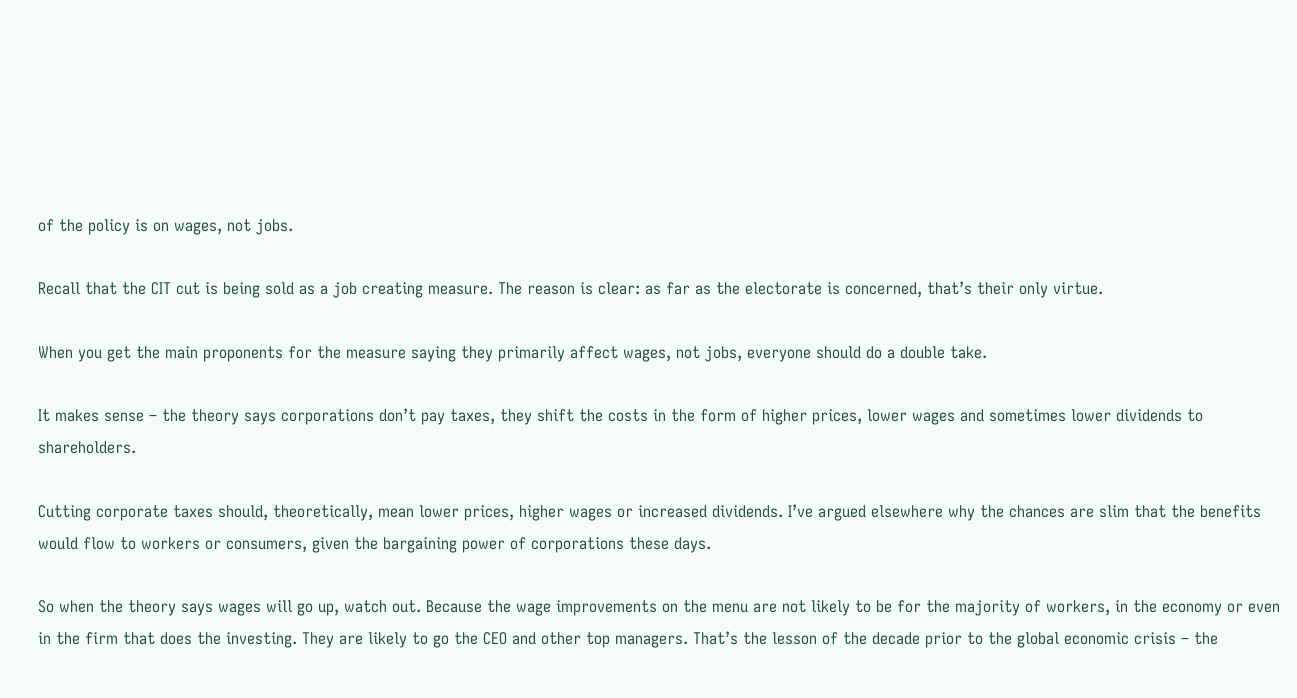of the policy is on wages, not jobs.

Recall that the CIT cut is being sold as a job creating measure. The reason is clear: as far as the electorate is concerned, that’s their only virtue.

When you get the main proponents for the measure saying they primarily affect wages, not jobs, everyone should do a double take.

It makes sense – the theory says corporations don’t pay taxes, they shift the costs in the form of higher prices, lower wages and sometimes lower dividends to shareholders.

Cutting corporate taxes should, theoretically, mean lower prices, higher wages or increased dividends. I’ve argued elsewhere why the chances are slim that the benefits would flow to workers or consumers, given the bargaining power of corporations these days.

So when the theory says wages will go up, watch out. Because the wage improvements on the menu are not likely to be for the majority of workers, in the economy or even in the firm that does the investing. They are likely to go the CEO and other top managers. That’s the lesson of the decade prior to the global economic crisis – the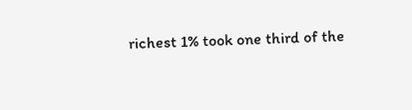richest 1% took one third of the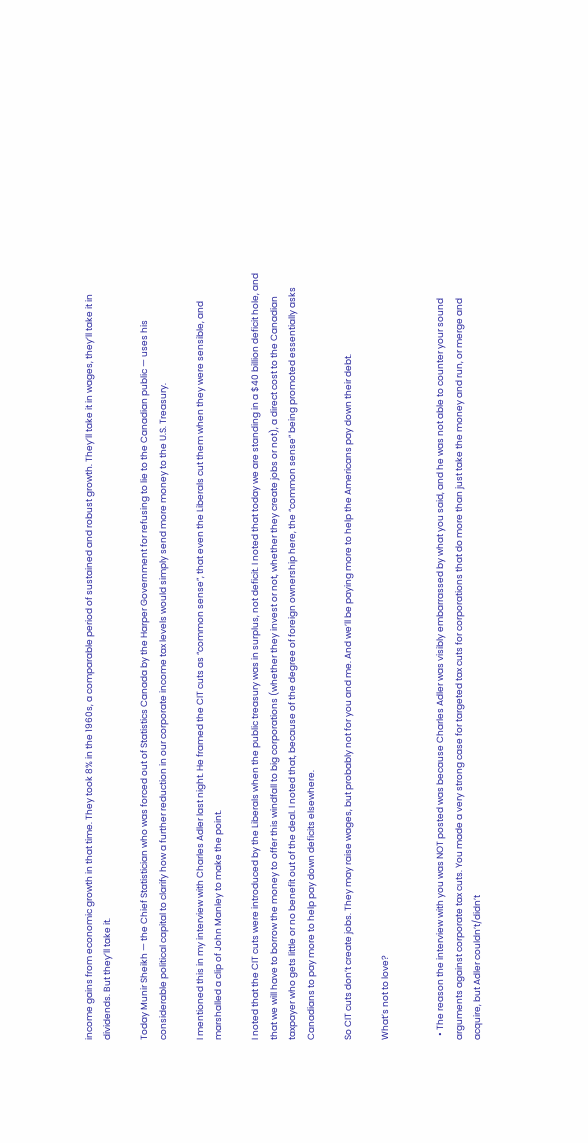income gains from economic growth in that time. They took 8% in the 1960s, a comparable period of sustained and robust growth. They’ll take it in wages, they’ll take it in dividends. But they’ll take it.

Today Munir Sheikh — the Chief Statistician who was forced out of Statistics Canada by the Harper Government for refusing to lie to the Canadian public — uses his considerable political capital to clarify how a further reduction in our corporate income tax levels would simply send more money to the U.S. Treasury.

I mentioned this in my interview with Charles Adler last night. He framed the CIT cuts as “common sense”, that even the Liberals cut them when they were sensible, and marshalled a clip of John Manley to make the point.

I noted that the CIT cuts were introduced by the Liberals when the public treasury was in surplus, not deficit. I noted that today we are standing in a $40 billion deficit hole, and that we will have to borrow the money to offer this windfall to big corporations (whether they invest or not, whether they create jobs or not), a direct cost to the Canadian taxpayer who gets little or no benefit out of the deal. I noted that, because of the degree of foreign ownership here, the “common sense” being promoted essentially asks Canadians to pay more to help pay down deficits elsewhere.

So CIT cuts don’t create jobs. They may raise wages, but probably not for you and me. And we’ll be paying more to help the Americans pay down their debt.

What’s not to love?


  • The reason the interview with you was NOT posted was because Charles Adler was visibly embarrassed by what you said, and he was not able to counter your sound arguments against corporate tax cuts. You made a very strong case for targeted tax cuts for corporations that do more than just take the money and run, or merge and acquire, but Adler couldn’t/didn’t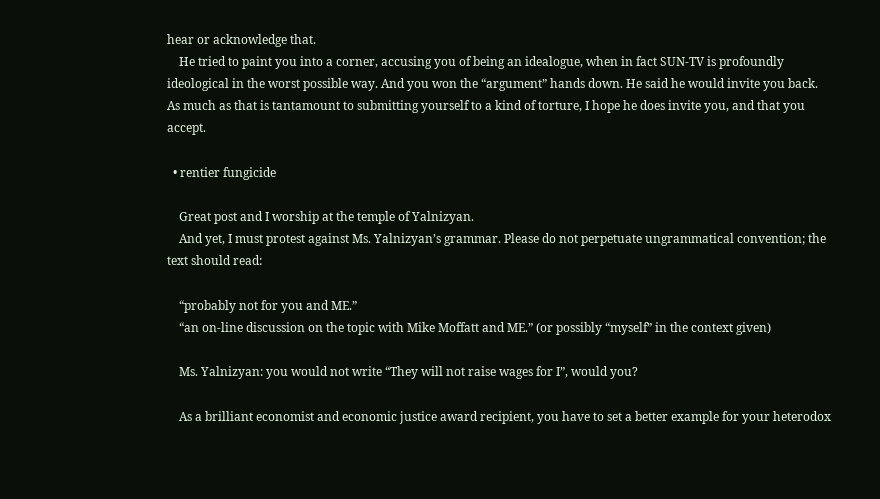hear or acknowledge that.
    He tried to paint you into a corner, accusing you of being an idealogue, when in fact SUN-TV is profoundly ideological in the worst possible way. And you won the “argument” hands down. He said he would invite you back. As much as that is tantamount to submitting yourself to a kind of torture, I hope he does invite you, and that you accept.

  • rentier fungicide

    Great post and I worship at the temple of Yalnizyan.
    And yet, I must protest against Ms. Yalnizyan’s grammar. Please do not perpetuate ungrammatical convention; the text should read:

    “probably not for you and ME.”
    “an on-line discussion on the topic with Mike Moffatt and ME.” (or possibly “myself” in the context given)

    Ms. Yalnizyan: you would not write “They will not raise wages for I”, would you?

    As a brilliant economist and economic justice award recipient, you have to set a better example for your heterodox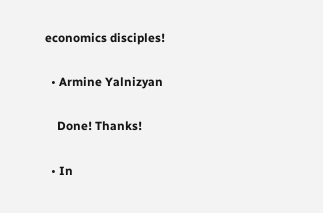economics disciples!

  • Armine Yalnizyan

    Done! Thanks!

  • In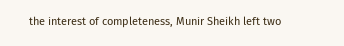the interest of completeness, Munir Sheikh left two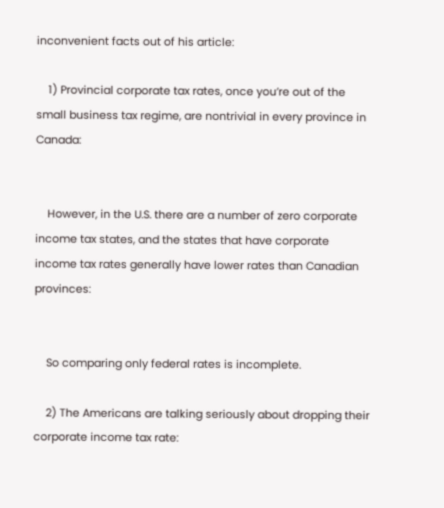inconvenient facts out of his article:

    1) Provincial corporate tax rates, once you’re out of the small business tax regime, are nontrivial in every province in Canada:


    However, in the U.S. there are a number of zero corporate income tax states, and the states that have corporate income tax rates generally have lower rates than Canadian provinces:


    So comparing only federal rates is incomplete.

    2) The Americans are talking seriously about dropping their corporate income tax rate: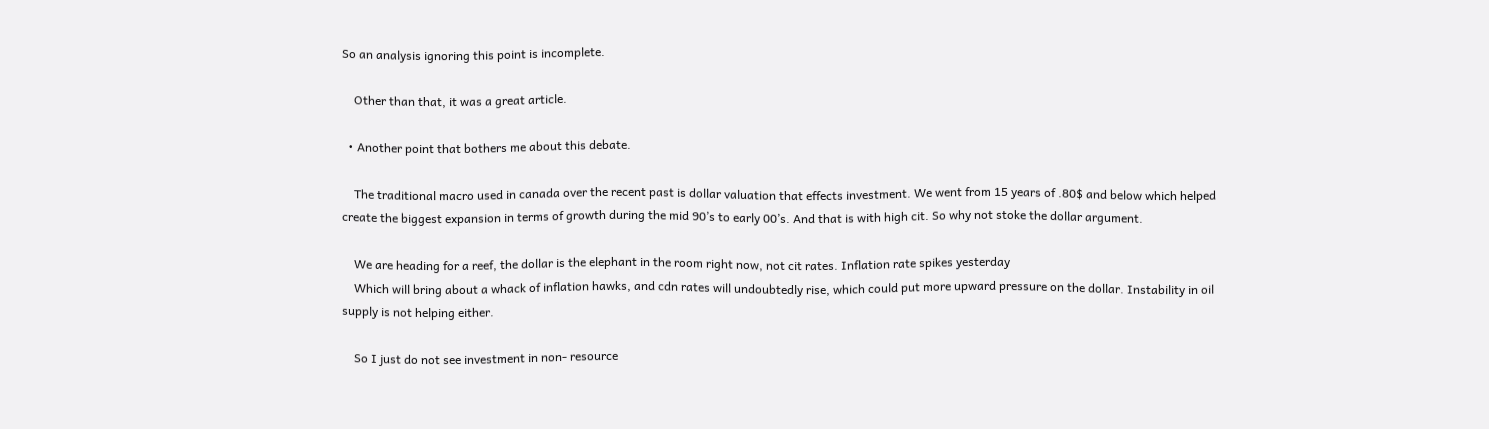So an analysis ignoring this point is incomplete.

    Other than that, it was a great article.

  • Another point that bothers me about this debate.

    The traditional macro used in canada over the recent past is dollar valuation that effects investment. We went from 15 years of .80$ and below which helped create the biggest expansion in terms of growth during the mid 90’s to early 00’s. And that is with high cit. So why not stoke the dollar argument.

    We are heading for a reef, the dollar is the elephant in the room right now, not cit rates. Inflation rate spikes yesterday
    Which will bring about a whack of inflation hawks, and cdn rates will undoubtedly rise, which could put more upward pressure on the dollar. Instability in oil supply is not helping either.

    So I just do not see investment in non- resource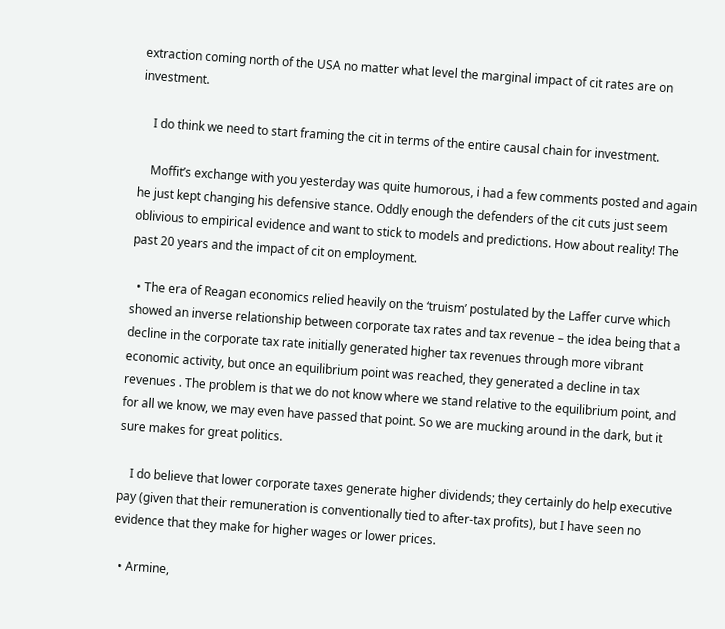extraction coming north of the USA no matter what level the marginal impact of cit rates are on investment.

    I do think we need to start framing the cit in terms of the entire causal chain for investment.

    Moffit’s exchange with you yesterday was quite humorous, i had a few comments posted and again he just kept changing his defensive stance. Oddly enough the defenders of the cit cuts just seem oblivious to empirical evidence and want to stick to models and predictions. How about reality! The past 20 years and the impact of cit on employment.

  • The era of Reagan economics relied heavily on the ‘truism’ postulated by the Laffer curve which showed an inverse relationship between corporate tax rates and tax revenue – the idea being that a decline in the corporate tax rate initially generated higher tax revenues through more vibrant economic activity, but once an equilibrium point was reached, they generated a decline in tax revenues . The problem is that we do not know where we stand relative to the equilibrium point, and for all we know, we may even have passed that point. So we are mucking around in the dark, but it sure makes for great politics.

    I do believe that lower corporate taxes generate higher dividends; they certainly do help executive pay (given that their remuneration is conventionally tied to after-tax profits), but I have seen no evidence that they make for higher wages or lower prices.

  • Armine,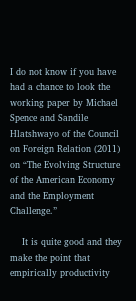I do not know if you have had a chance to look the working paper by Michael Spence and Sandile Hlatshwayo of the Council on Foreign Relation (2011) on “The Evolving Structure of the American Economy and the Employment Challenge.”

    It is quite good and they make the point that empirically productivity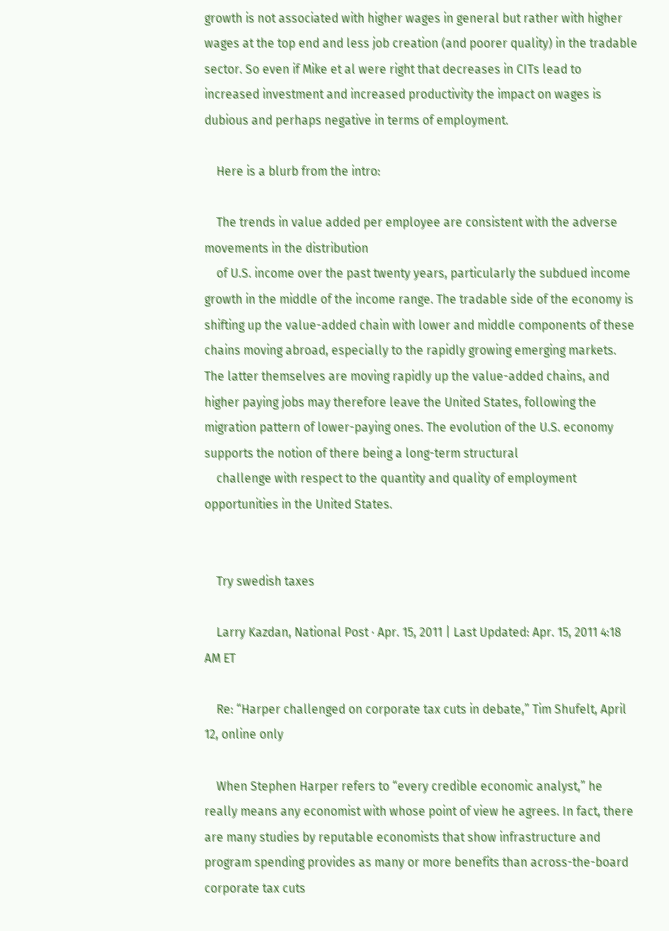growth is not associated with higher wages in general but rather with higher wages at the top end and less job creation (and poorer quality) in the tradable sector. So even if Mike et al were right that decreases in CITs lead to increased investment and increased productivity the impact on wages is dubious and perhaps negative in terms of employment.

    Here is a blurb from the intro:

    The trends in value added per employee are consistent with the adverse movements in the distribution
    of U.S. income over the past twenty years, particularly the subdued income growth in the middle of the income range. The tradable side of the economy is shifting up the value-added chain with lower and middle components of these chains moving abroad, especially to the rapidly growing emerging markets. The latter themselves are moving rapidly up the value-added chains, and higher paying jobs may therefore leave the United States, following the migration pattern of lower-paying ones. The evolution of the U.S. economy supports the notion of there being a long-term structural
    challenge with respect to the quantity and quality of employment opportunities in the United States.


    Try swedish taxes

    Larry Kazdan, National Post · Apr. 15, 2011 | Last Updated: Apr. 15, 2011 4:18 AM ET

    Re: “Harper challenged on corporate tax cuts in debate,” Tim Shufelt, April 12, online only

    When Stephen Harper refers to “every credible economic analyst,” he really means any economist with whose point of view he agrees. In fact, there are many studies by reputable economists that show infrastructure and program spending provides as many or more benefits than across-the-board corporate tax cuts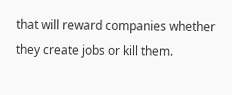that will reward companies whether they create jobs or kill them.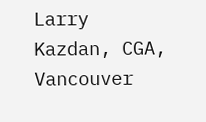Larry Kazdan, CGA, Vancouver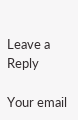Leave a Reply

Your email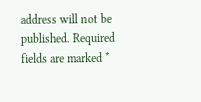address will not be published. Required fields are marked *